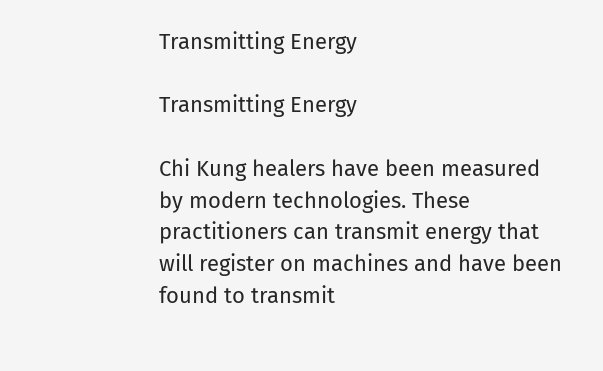Transmitting Energy

Transmitting Energy

Chi Kung healers have been measured by modern technologies. These practitioners can transmit energy that will register on machines and have been found to transmit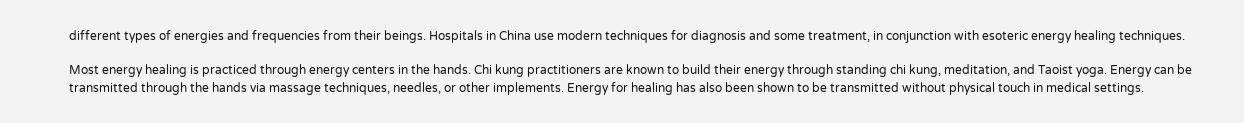different types of energies and frequencies from their beings. Hospitals in China use modern techniques for diagnosis and some treatment, in conjunction with esoteric energy healing techniques.

Most energy healing is practiced through energy centers in the hands. Chi kung practitioners are known to build their energy through standing chi kung, meditation, and Taoist yoga. Energy can be transmitted through the hands via massage techniques, needles, or other implements. Energy for healing has also been shown to be transmitted without physical touch in medical settings.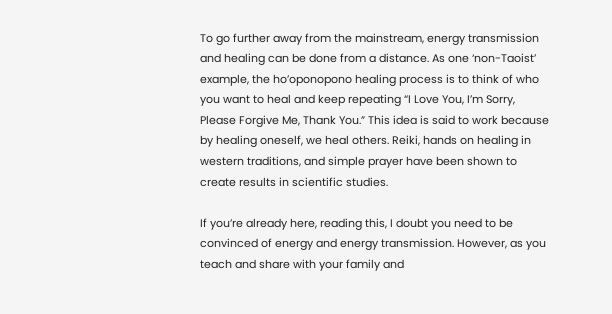To go further away from the mainstream, energy transmission and healing can be done from a distance. As one ‘non-Taoist’ example, the ho’oponopono healing process is to think of who you want to heal and keep repeating “I Love You, I’m Sorry, Please Forgive Me, Thank You.” This idea is said to work because by healing oneself, we heal others. Reiki, hands on healing in western traditions, and simple prayer have been shown to create results in scientific studies.

If you’re already here, reading this, I doubt you need to be convinced of energy and energy transmission. However, as you teach and share with your family and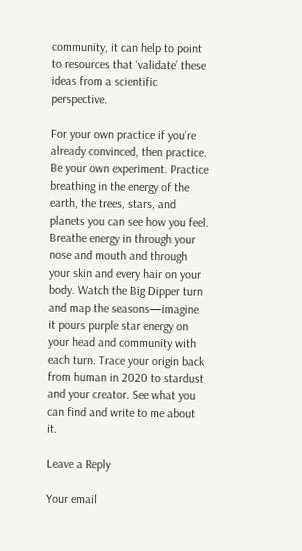community, it can help to point to resources that ‘validate’ these ideas from a scientific perspective.

For your own practice if you’re already convinced, then practice. Be your own experiment. Practice breathing in the energy of the earth, the trees, stars, and planets you can see how you feel. Breathe energy in through your nose and mouth and through your skin and every hair on your body. Watch the Big Dipper turn and map the seasons—imagine it pours purple star energy on your head and community with each turn. Trace your origin back from human in 2020 to stardust and your creator. See what you can find and write to me about it.

Leave a Reply

Your email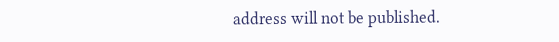address will not be published.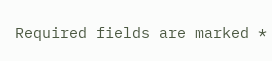Required fields are marked *